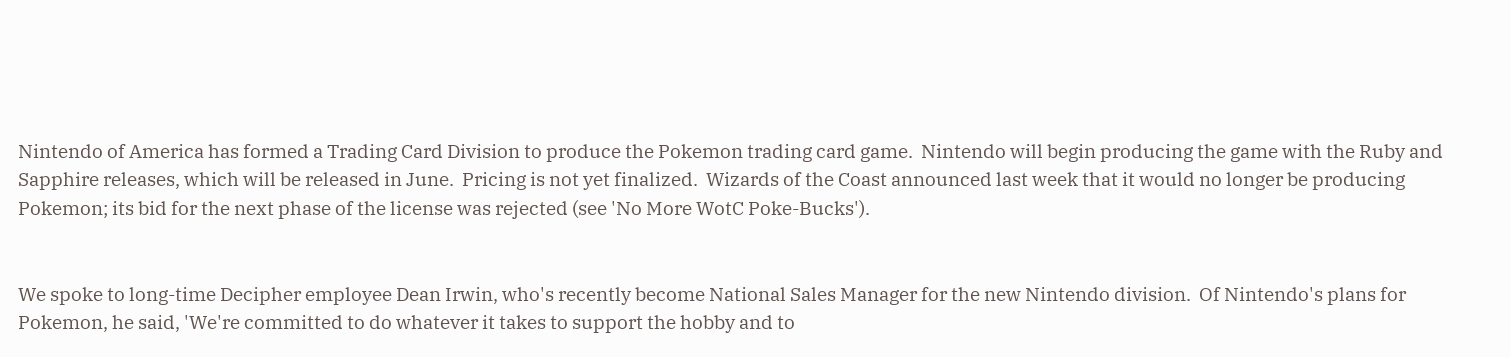Nintendo of America has formed a Trading Card Division to produce the Pokemon trading card game.  Nintendo will begin producing the game with the Ruby and Sapphire releases, which will be released in June.  Pricing is not yet finalized.  Wizards of the Coast announced last week that it would no longer be producing Pokemon; its bid for the next phase of the license was rejected (see 'No More WotC Poke-Bucks').


We spoke to long-time Decipher employee Dean Irwin, who's recently become National Sales Manager for the new Nintendo division.  Of Nintendo's plans for Pokemon, he said, 'We're committed to do whatever it takes to support the hobby and to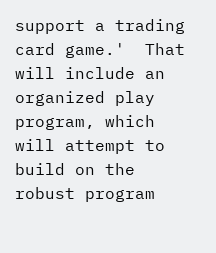support a trading card game.'  That will include an organized play program, which will attempt to build on the robust program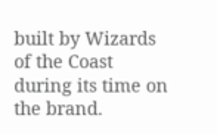built by Wizards of the Coast during its time on the brand.